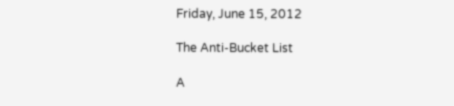Friday, June 15, 2012

The Anti-Bucket List

A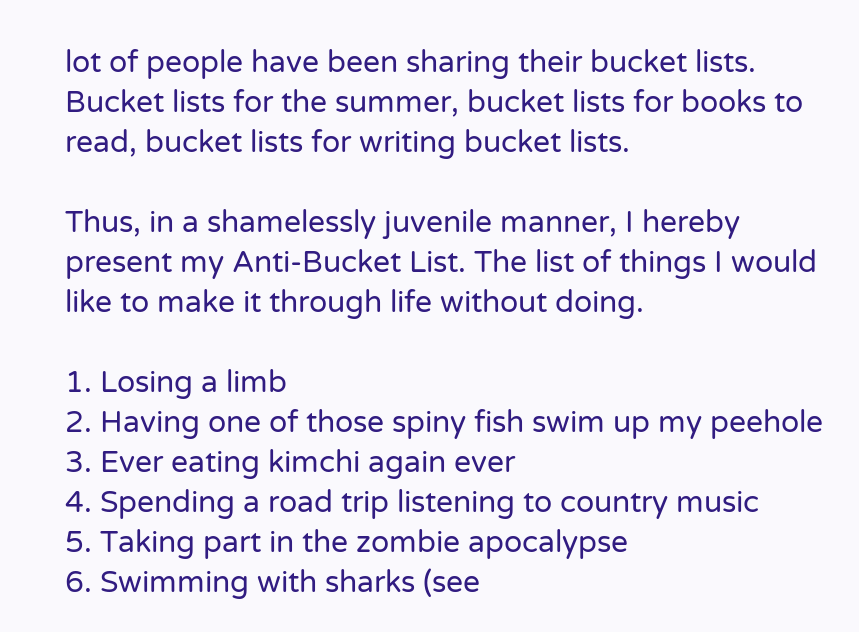lot of people have been sharing their bucket lists. Bucket lists for the summer, bucket lists for books to read, bucket lists for writing bucket lists.

Thus, in a shamelessly juvenile manner, I hereby present my Anti-Bucket List. The list of things I would like to make it through life without doing.

1. Losing a limb
2. Having one of those spiny fish swim up my peehole
3. Ever eating kimchi again ever
4. Spending a road trip listening to country music
5. Taking part in the zombie apocalypse
6. Swimming with sharks (see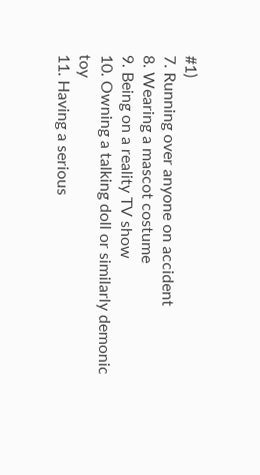#1)
7. Running over anyone on accident
8. Wearing a mascot costume
9. Being on a reality TV show
10. Owning a talking doll or similarly demonic toy
11. Having a serious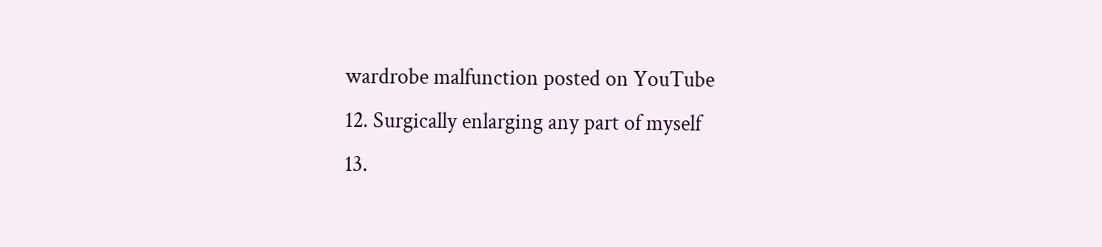wardrobe malfunction posted on YouTube
12. Surgically enlarging any part of myself
13.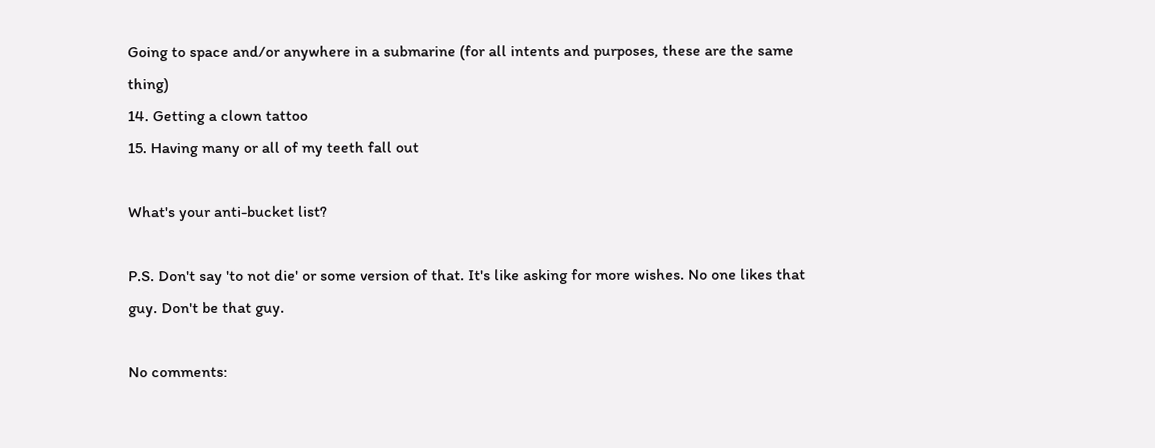Going to space and/or anywhere in a submarine (for all intents and purposes, these are the same thing)
14. Getting a clown tattoo
15. Having many or all of my teeth fall out

What's your anti-bucket list?

P.S. Don't say 'to not die' or some version of that. It's like asking for more wishes. No one likes that guy. Don't be that guy.

No comments: